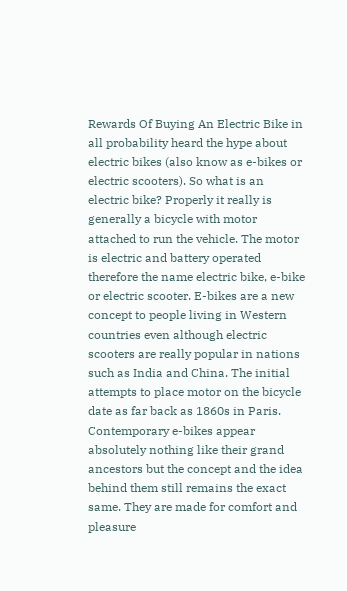Rewards Of Buying An Electric Bike in all probability heard the hype about electric bikes (also know as e-bikes or electric scooters). So what is an electric bike? Properly it really is generally a bicycle with motor attached to run the vehicle. The motor is electric and battery operated therefore the name electric bike, e-bike or electric scooter. E-bikes are a new concept to people living in Western countries even although electric scooters are really popular in nations such as India and China. The initial attempts to place motor on the bicycle date as far back as 1860s in Paris. Contemporary e-bikes appear absolutely nothing like their grand ancestors but the concept and the idea behind them still remains the exact same. They are made for comfort and pleasure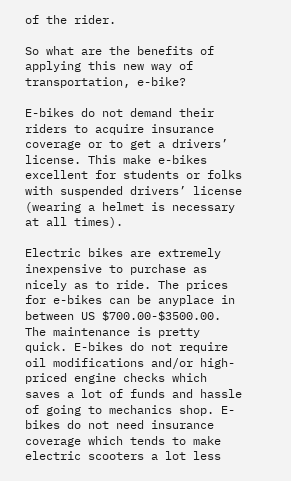of the rider.

So what are the benefits of applying this new way of transportation, e-bike?

E-bikes do not demand their riders to acquire insurance coverage or to get a drivers’ license. This make e-bikes excellent for students or folks with suspended drivers’ license (wearing a helmet is necessary at all times).

Electric bikes are extremely inexpensive to purchase as nicely as to ride. The prices for e-bikes can be anyplace in between US $700.00-$3500.00. The maintenance is pretty quick. E-bikes do not require oil modifications and/or high-priced engine checks which saves a lot of funds and hassle of going to mechanics shop. E-bikes do not need insurance coverage which tends to make electric scooters a lot less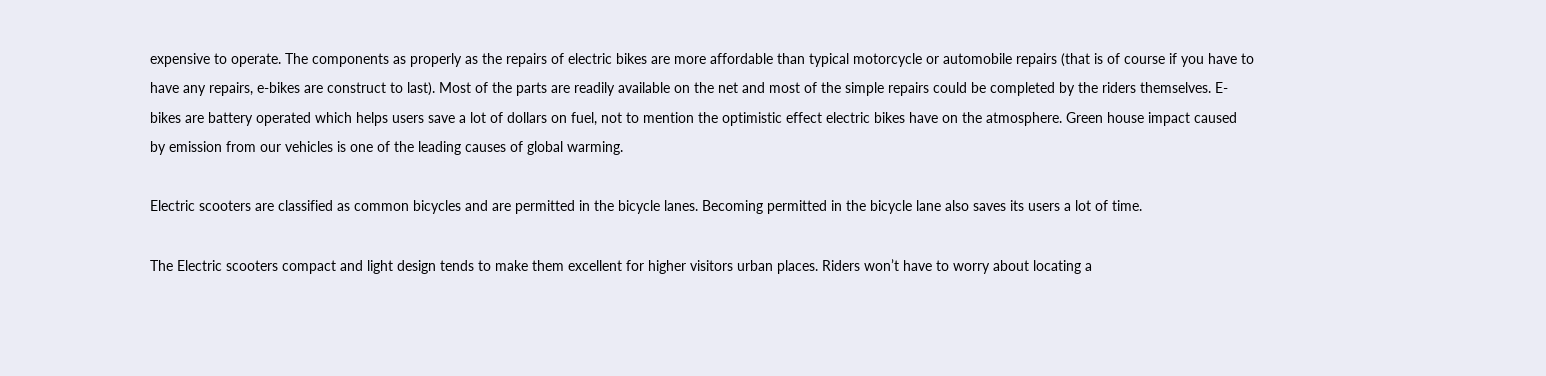expensive to operate. The components as properly as the repairs of electric bikes are more affordable than typical motorcycle or automobile repairs (that is of course if you have to have any repairs, e-bikes are construct to last). Most of the parts are readily available on the net and most of the simple repairs could be completed by the riders themselves. E-bikes are battery operated which helps users save a lot of dollars on fuel, not to mention the optimistic effect electric bikes have on the atmosphere. Green house impact caused by emission from our vehicles is one of the leading causes of global warming.

Electric scooters are classified as common bicycles and are permitted in the bicycle lanes. Becoming permitted in the bicycle lane also saves its users a lot of time.

The Electric scooters compact and light design tends to make them excellent for higher visitors urban places. Riders won’t have to worry about locating a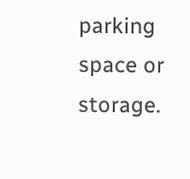parking space or storage.